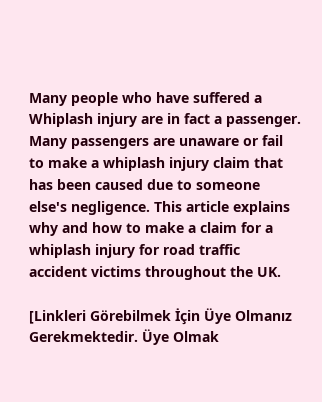Many people who have suffered a Whiplash injury are in fact a passenger. Many passengers are unaware or fail to make a whiplash injury claim that has been caused due to someone else's negligence. This article explains why and how to make a claim for a whiplash injury for road traffic accident victims throughout the UK.

[Linkleri Görebilmek İçin Üye Olmanız Gerekmektedir. Üye Olmak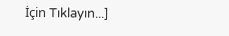İçin Tıklayın...]